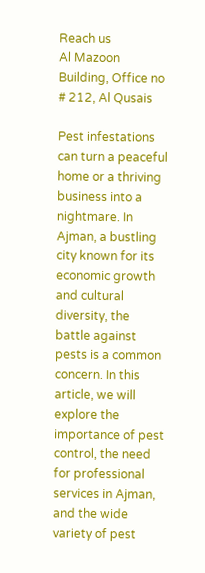Reach us
Al Mazoon Building, Office no # 212, Al Qusais

Pest infestations can turn a peaceful home or a thriving business into a nightmare. In Ajman, a bustling city known for its economic growth and cultural diversity, the battle against pests is a common concern. In this article, we will explore the importance of pest control, the need for professional services in Ajman, and the wide variety of pest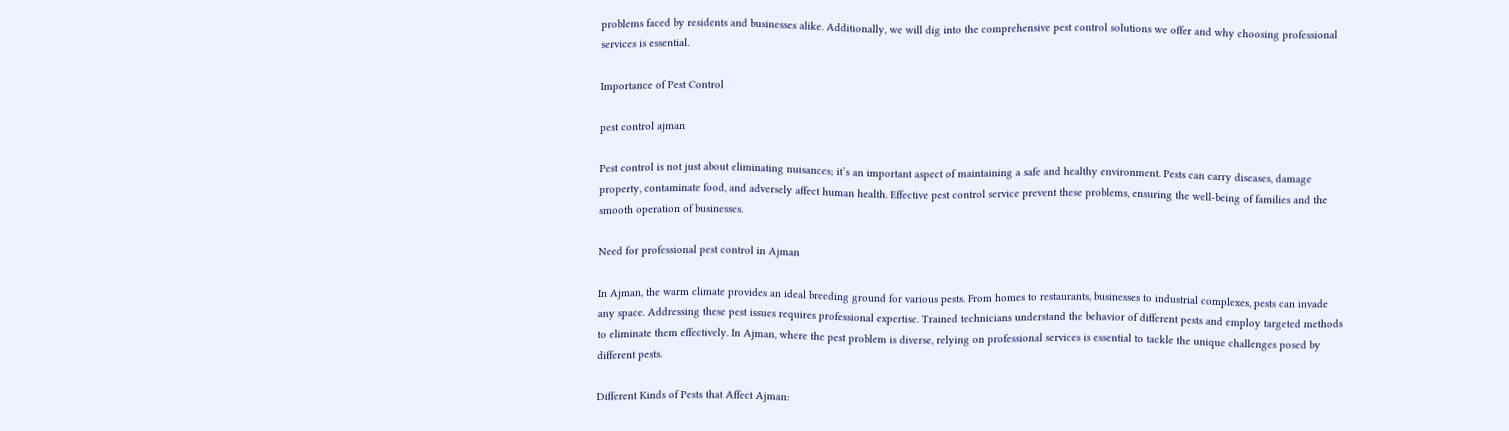problems faced by residents and businesses alike. Additionally, we will dig into the comprehensive pest control solutions we offer and why choosing professional services is essential.

Importance of Pest Control

pest control ajman

Pest control is not just about eliminating nuisances; it’s an important aspect of maintaining a safe and healthy environment. Pests can carry diseases, damage property, contaminate food, and adversely affect human health. Effective pest control service prevent these problems, ensuring the well-being of families and the smooth operation of businesses.

Need for professional pest control in Ajman

In Ajman, the warm climate provides an ideal breeding ground for various pests. From homes to restaurants, businesses to industrial complexes, pests can invade any space. Addressing these pest issues requires professional expertise. Trained technicians understand the behavior of different pests and employ targeted methods to eliminate them effectively. In Ajman, where the pest problem is diverse, relying on professional services is essential to tackle the unique challenges posed by different pests.

Different Kinds of Pests that Affect Ajman: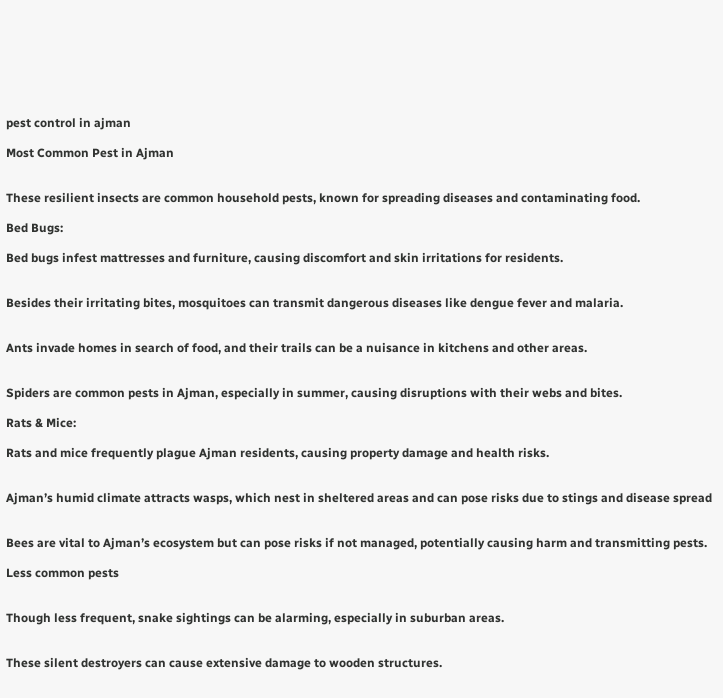pest control in ajman

Most Common Pest in Ajman


These resilient insects are common household pests, known for spreading diseases and contaminating food.

Bed Bugs:

Bed bugs infest mattresses and furniture, causing discomfort and skin irritations for residents.


Besides their irritating bites, mosquitoes can transmit dangerous diseases like dengue fever and malaria.


Ants invade homes in search of food, and their trails can be a nuisance in kitchens and other areas.


Spiders are common pests in Ajman, especially in summer, causing disruptions with their webs and bites.

Rats & Mice:

Rats and mice frequently plague Ajman residents, causing property damage and health risks.


Ajman’s humid climate attracts wasps, which nest in sheltered areas and can pose risks due to stings and disease spread


Bees are vital to Ajman’s ecosystem but can pose risks if not managed, potentially causing harm and transmitting pests.

Less common pests


Though less frequent, snake sightings can be alarming, especially in suburban areas.


These silent destroyers can cause extensive damage to wooden structures.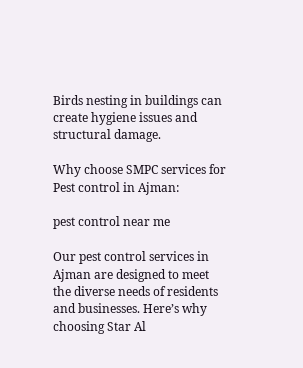Birds nesting in buildings can create hygiene issues and structural damage.

Why choose SMPC services for Pest control in Ajman:

pest control near me

Our pest control services in Ajman are designed to meet the diverse needs of residents and businesses. Here’s why choosing Star Al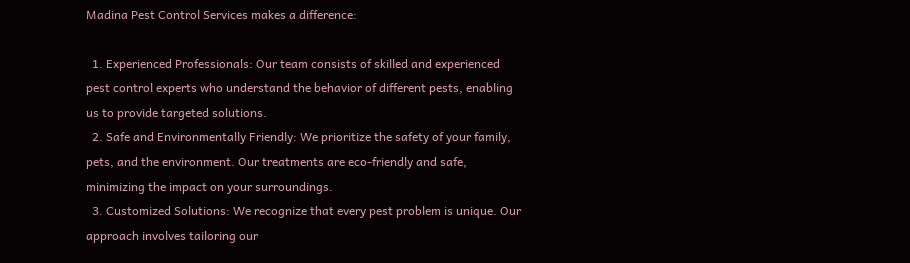Madina Pest Control Services makes a difference:

  1. Experienced Professionals: Our team consists of skilled and experienced pest control experts who understand the behavior of different pests, enabling us to provide targeted solutions.
  2. Safe and Environmentally Friendly: We prioritize the safety of your family, pets, and the environment. Our treatments are eco-friendly and safe, minimizing the impact on your surroundings.
  3. Customized Solutions: We recognize that every pest problem is unique. Our approach involves tailoring our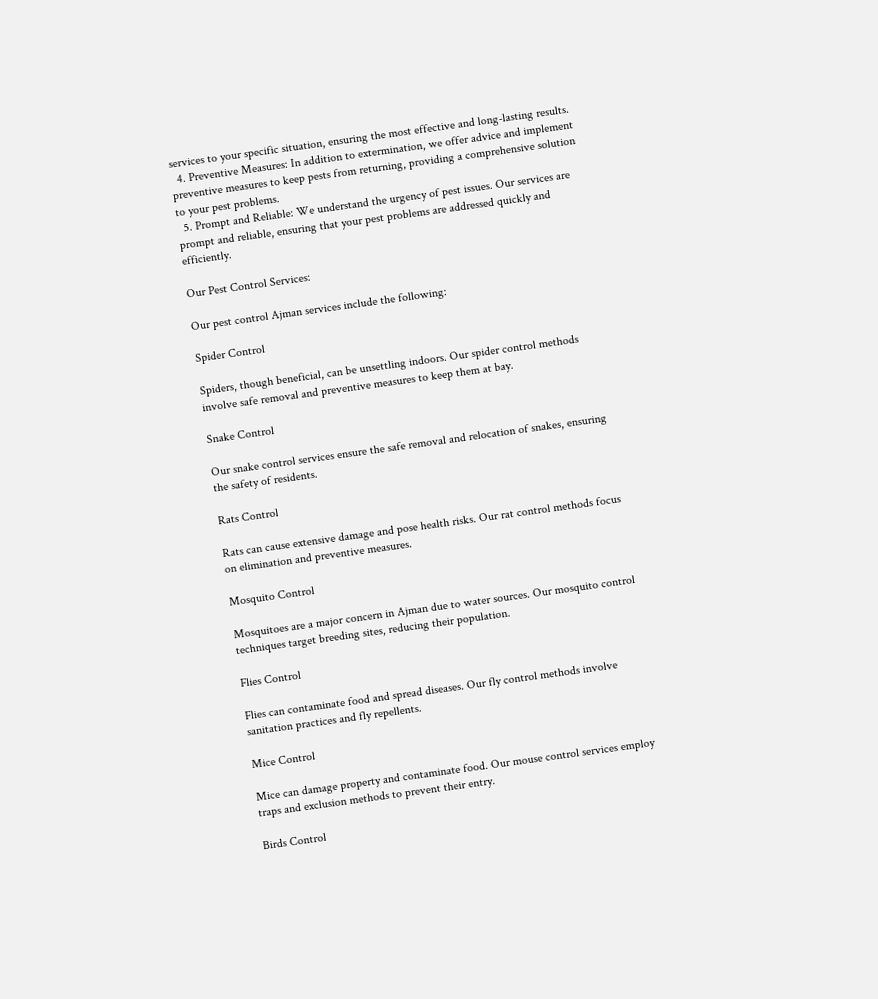services to your specific situation, ensuring the most effective and long-lasting results.
  4. Preventive Measures: In addition to extermination, we offer advice and implement preventive measures to keep pests from returning, providing a comprehensive solution to your pest problems.
  5. Prompt and Reliable: We understand the urgency of pest issues. Our services are prompt and reliable, ensuring that your pest problems are addressed quickly and efficiently.

Our Pest Control Services:

Our pest control Ajman services include the following:

Spider Control

Spiders, though beneficial, can be unsettling indoors. Our spider control methods involve safe removal and preventive measures to keep them at bay.

Snake Control

Our snake control services ensure the safe removal and relocation of snakes, ensuring the safety of residents.

Rats Control

Rats can cause extensive damage and pose health risks. Our rat control methods focus on elimination and preventive measures.

Mosquito Control

Mosquitoes are a major concern in Ajman due to water sources. Our mosquito control techniques target breeding sites, reducing their population.

Flies Control

Flies can contaminate food and spread diseases. Our fly control methods involve sanitation practices and fly repellents.

Mice Control

Mice can damage property and contaminate food. Our mouse control services employ traps and exclusion methods to prevent their entry.

Birds Control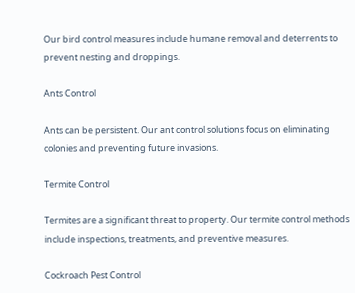Our bird control measures include humane removal and deterrents to prevent nesting and droppings.

Ants Control

Ants can be persistent. Our ant control solutions focus on eliminating colonies and preventing future invasions.

Termite Control

Termites are a significant threat to property. Our termite control methods include inspections, treatments, and preventive measures.

Cockroach Pest Control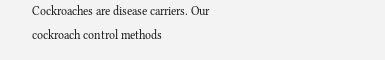Cockroaches are disease carriers. Our cockroach control methods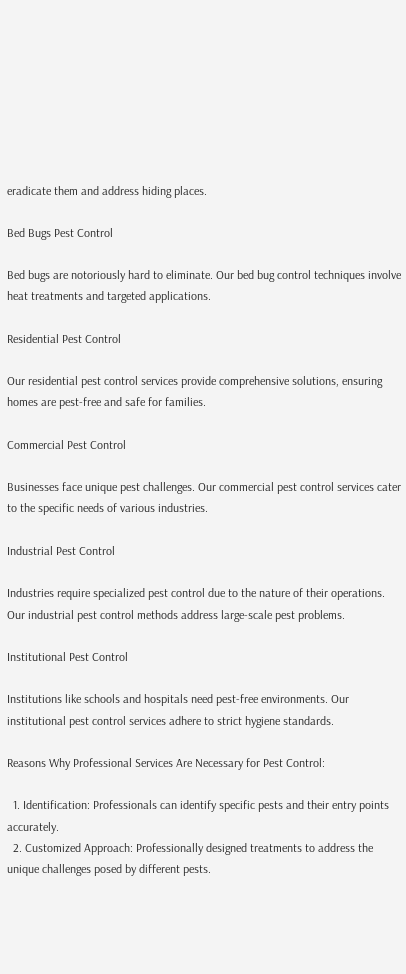eradicate them and address hiding places.

Bed Bugs Pest Control

Bed bugs are notoriously hard to eliminate. Our bed bug control techniques involve heat treatments and targeted applications.

Residential Pest Control

Our residential pest control services provide comprehensive solutions, ensuring homes are pest-free and safe for families.

Commercial Pest Control

Businesses face unique pest challenges. Our commercial pest control services cater to the specific needs of various industries.

Industrial Pest Control

Industries require specialized pest control due to the nature of their operations. Our industrial pest control methods address large-scale pest problems.

Institutional Pest Control

Institutions like schools and hospitals need pest-free environments. Our institutional pest control services adhere to strict hygiene standards.

Reasons Why Professional Services Are Necessary for Pest Control:

  1. Identification: Professionals can identify specific pests and their entry points accurately.
  2. Customized Approach: Professionally designed treatments to address the unique challenges posed by different pests.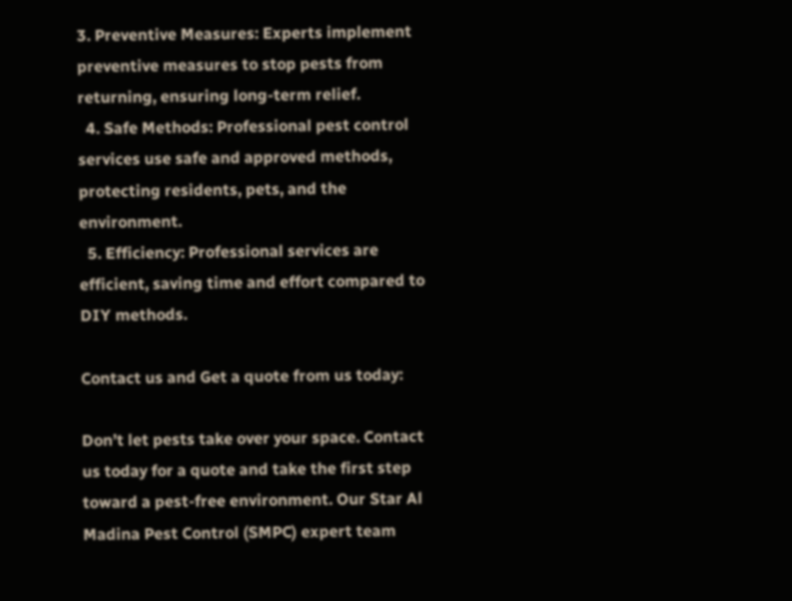3. Preventive Measures: Experts implement preventive measures to stop pests from returning, ensuring long-term relief.
  4. Safe Methods: Professional pest control services use safe and approved methods, protecting residents, pets, and the environment.
  5. Efficiency: Professional services are efficient, saving time and effort compared to DIY methods.

Contact us and Get a quote from us today:

Don’t let pests take over your space. Contact us today for a quote and take the first step toward a pest-free environment. Our Star Al Madina Pest Control (SMPC) expert team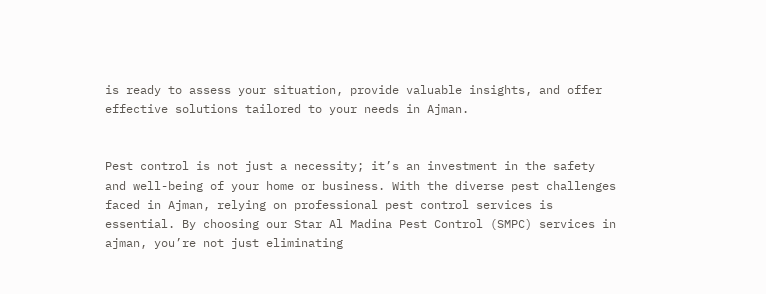is ready to assess your situation, provide valuable insights, and offer effective solutions tailored to your needs in Ajman.


Pest control is not just a necessity; it’s an investment in the safety and well-being of your home or business. With the diverse pest challenges faced in Ajman, relying on professional pest control services is essential. By choosing our Star Al Madina Pest Control (SMPC) services in ajman, you’re not just eliminating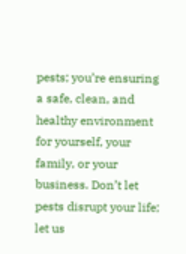pests; you’re ensuring a safe, clean, and healthy environment for yourself, your family, or your business. Don’t let pests disrupt your life; let us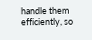handle them efficiently, so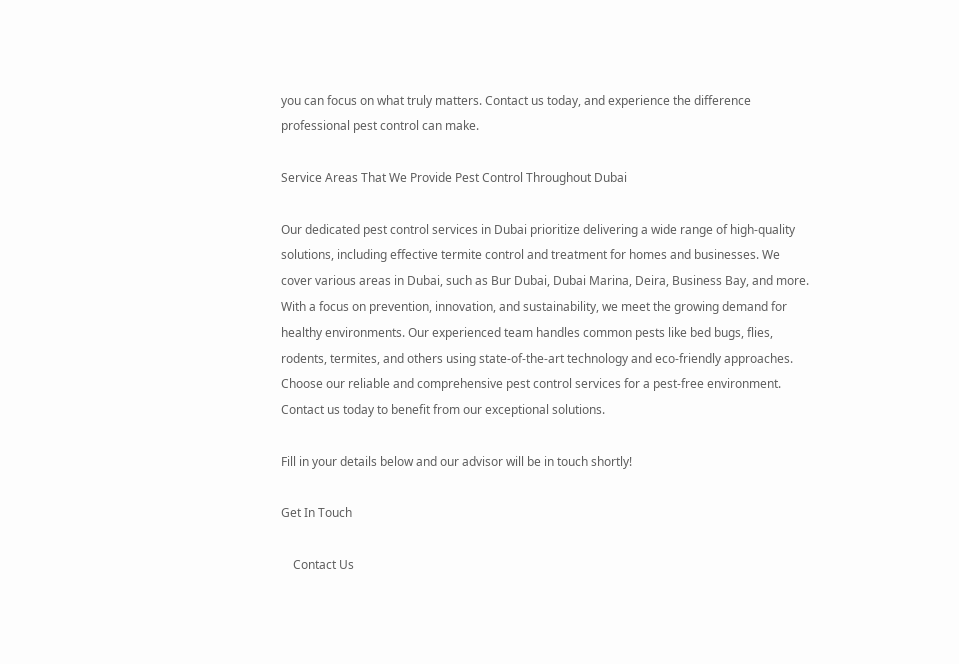you can focus on what truly matters. Contact us today, and experience the difference professional pest control can make.

Service Areas That We Provide Pest Control Throughout Dubai

Our dedicated pest control services in Dubai prioritize delivering a wide range of high-quality solutions, including effective termite control and treatment for homes and businesses. We cover various areas in Dubai, such as Bur Dubai, Dubai Marina, Deira, Business Bay, and more. With a focus on prevention, innovation, and sustainability, we meet the growing demand for healthy environments. Our experienced team handles common pests like bed bugs, flies, rodents, termites, and others using state-of-the-art technology and eco-friendly approaches. Choose our reliable and comprehensive pest control services for a pest-free environment. Contact us today to benefit from our exceptional solutions.

Fill in your details below and our advisor will be in touch shortly!

Get In Touch

    Contact Us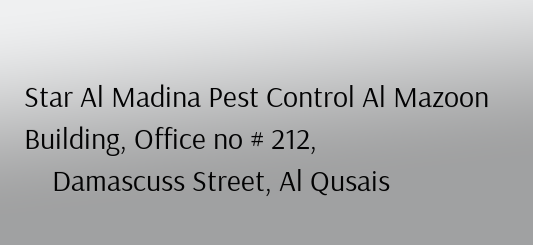Star Al Madina Pest Control Al Mazoon Building, Office no # 212,
    Damascuss Street, Al Qusais